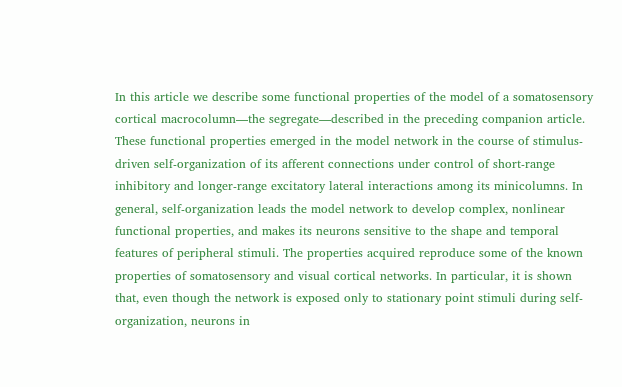In this article we describe some functional properties of the model of a somatosensory cortical macrocolumn—the segregate—described in the preceding companion article. These functional properties emerged in the model network in the course of stimulus-driven self-organization of its afferent connections under control of short-range inhibitory and longer-range excitatory lateral interactions among its minicolumns. In general, self-organization leads the model network to develop complex, nonlinear functional properties, and makes its neurons sensitive to the shape and temporal features of peripheral stimuli. The properties acquired reproduce some of the known properties of somatosensory and visual cortical networks. In particular, it is shown that, even though the network is exposed only to stationary point stimuli during self-organization, neurons in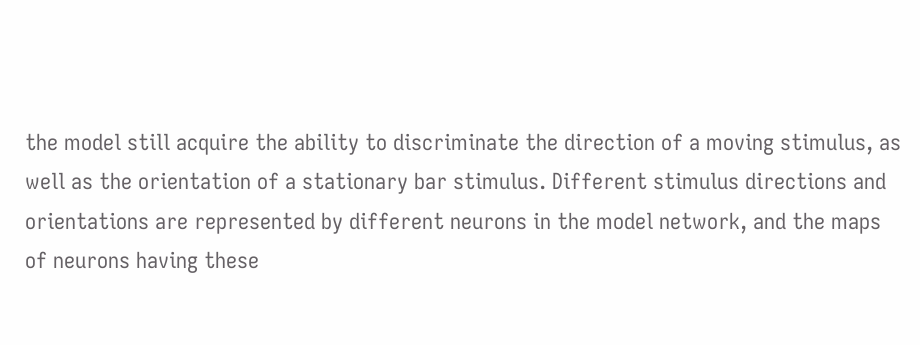the model still acquire the ability to discriminate the direction of a moving stimulus, as well as the orientation of a stationary bar stimulus. Different stimulus directions and orientations are represented by different neurons in the model network, and the maps of neurons having these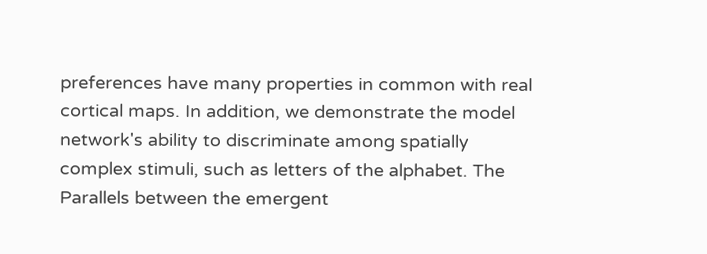preferences have many properties in common with real cortical maps. In addition, we demonstrate the model network's ability to discriminate among spatially complex stimuli, such as letters of the alphabet. The Parallels between the emergent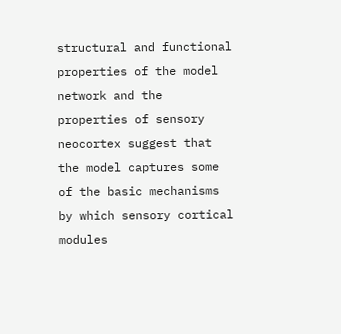structural and functional properties of the model network and the properties of sensory neocortex suggest that the model captures some of the basic mechanisms by which sensory cortical modules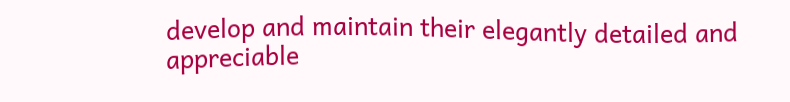develop and maintain their elegantly detailed and appreciable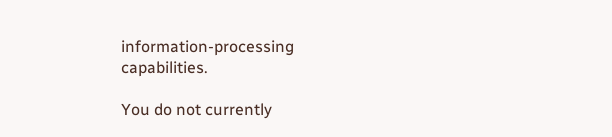information-processing capabilities.

You do not currently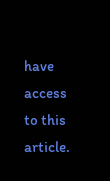have access to this article.